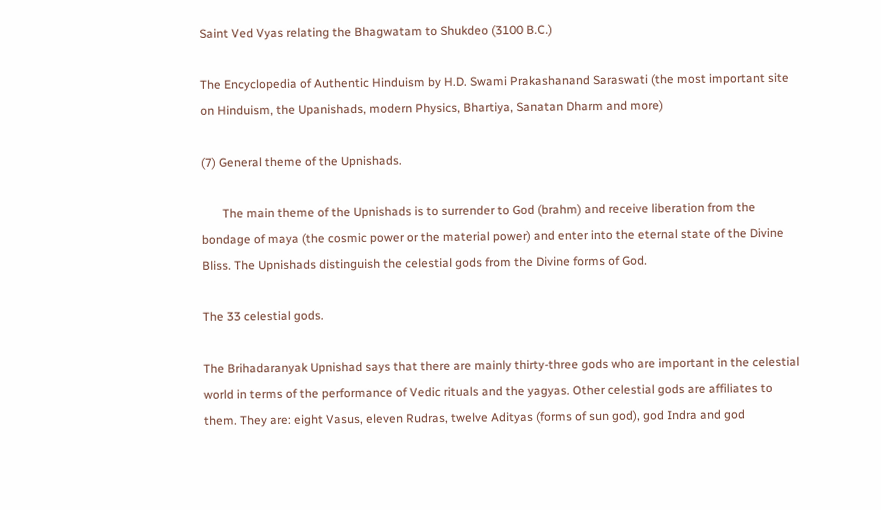Saint Ved Vyas relating the Bhagwatam to Shukdeo (3100 B.C.)

The Encyclopedia of Authentic Hinduism by H.D. Swami Prakashanand Saraswati (the most important site on Hinduism, the Upanishads, modern Physics, Bhartiya, Sanatan Dharm and more)

(7) General theme of the Upnishads.

       The main theme of the Upnishads is to surrender to God (brahm) and receive liberation from the bondage of maya (the cosmic power or the material power) and enter into the eternal state of the Divine Bliss. The Upnishads distinguish the celestial gods from the Divine forms of God.

The 33 celestial gods.

The Brihadaranyak Upnishad says that there are mainly thirty-three gods who are important in the celestial world in terms of the performance of Vedic rituals and the yagyas. Other celestial gods are affiliates to them. They are: eight Vasus, eleven Rudras, twelve Adityas (forms of sun god), god Indra and god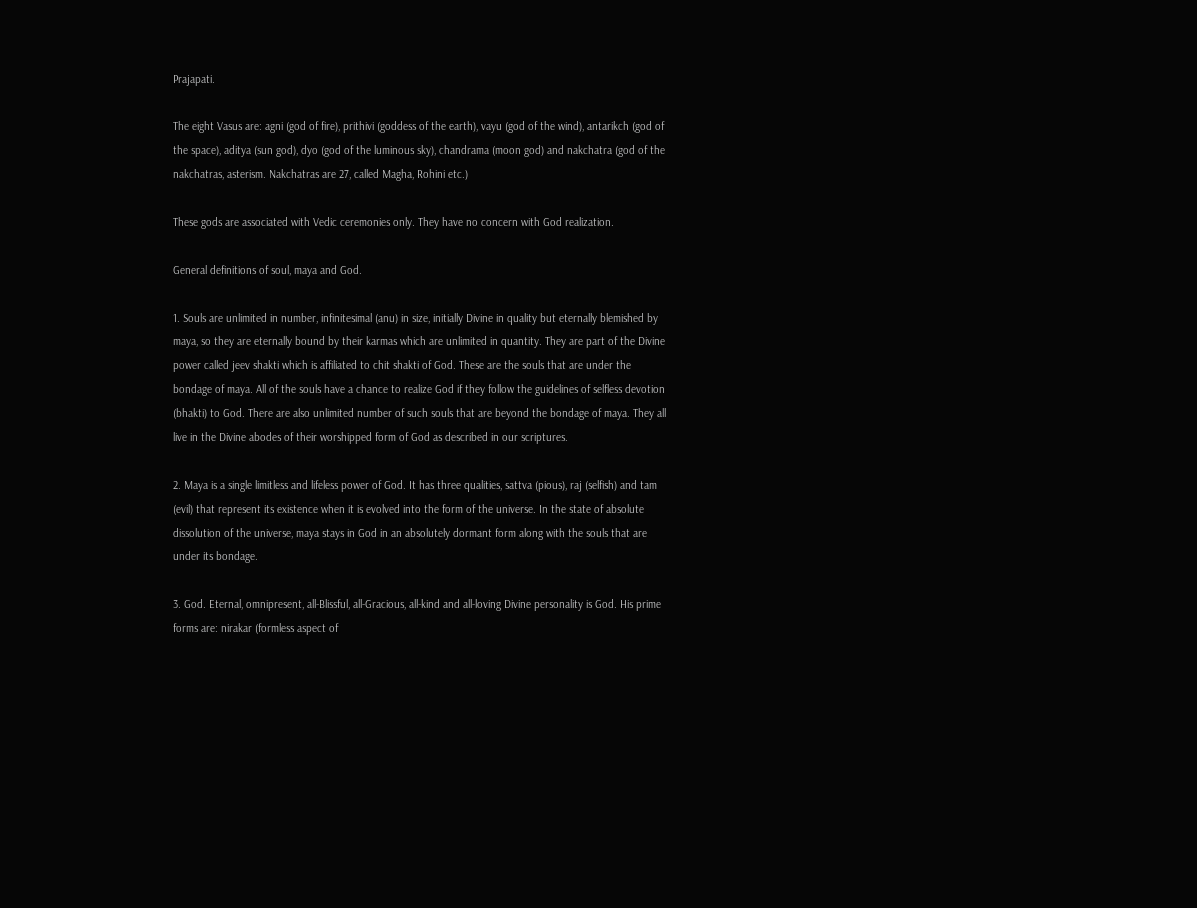Prajapati.

The eight Vasus are: agni (god of fire), prithivi (goddess of the earth), vayu (god of the wind), antarikch (god of the space), aditya (sun god), dyo (god of the luminous sky), chandrama (moon god) and nakchatra (god of the nakchatras, asterism. Nakchatras are 27, called Magha, Rohini etc.)

These gods are associated with Vedic ceremonies only. They have no concern with God realization.

General definitions of soul, maya and God.

1. Souls are unlimited in number, infinitesimal (anu) in size, initially Divine in quality but eternally blemished by maya, so they are eternally bound by their karmas which are unlimited in quantity. They are part of the Divine power called jeev shakti which is affiliated to chit shakti of God. These are the souls that are under the bondage of maya. All of the souls have a chance to realize God if they follow the guidelines of selfless devotion (bhakti) to God. There are also unlimited number of such souls that are beyond the bondage of maya. They all live in the Divine abodes of their worshipped form of God as described in our scriptures.

2. Maya is a single limitless and lifeless power of God. It has three qualities, sattva (pious), raj (selfish) and tam (evil) that represent its existence when it is evolved into the form of the universe. In the state of absolute dissolution of the universe, maya stays in God in an absolutely dormant form along with the souls that are under its bondage.

3. God. Eternal, omnipresent, all-Blissful, all-Gracious, all-kind and all-loving Divine personality is God. His prime forms are: nirakar (formless aspect of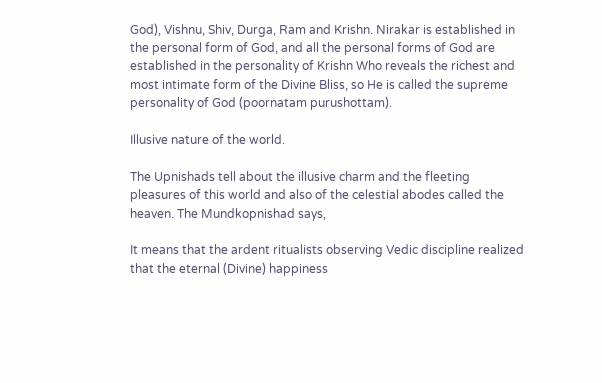God), Vishnu, Shiv, Durga, Ram and Krishn. Nirakar is established in the personal form of God, and all the personal forms of God are established in the personality of Krishn Who reveals the richest and most intimate form of the Divine Bliss, so He is called the supreme personality of God (poornatam purushottam).

Illusive nature of the world.

The Upnishads tell about the illusive charm and the fleeting pleasures of this world and also of the celestial abodes called the heaven. The Mundkopnishad says,

It means that the ardent ritualists observing Vedic discipline realized that the eternal (Divine) happiness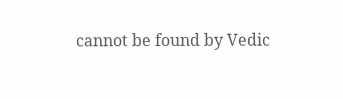cannot be found by Vedic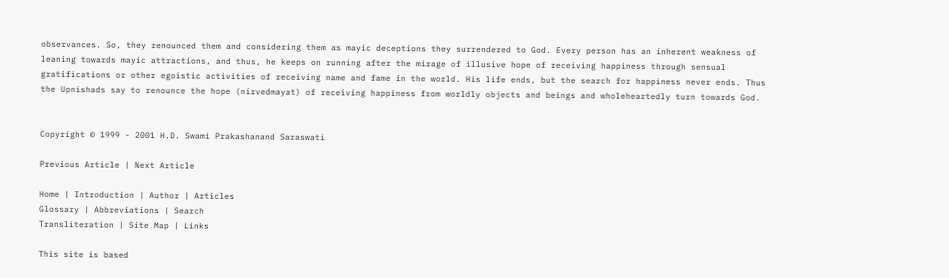observances. So, they renounced them and considering them as mayic deceptions they surrendered to God. Every person has an inherent weakness of leaning towards mayic attractions, and thus, he keeps on running after the mirage of illusive hope of receiving happiness through sensual gratifications or other egoistic activities of receiving name and fame in the world. His life ends, but the search for happiness never ends. Thus the Upnishads say to renounce the hope (nirvedmayat) of receiving happiness from worldly objects and beings and wholeheartedly turn towards God.


Copyright © 1999 - 2001 H.D. Swami Prakashanand Saraswati

Previous Article | Next Article

Home | Introduction | Author | Articles
Glossary | Abbreviations | Search
Transliteration | Site Map | Links

This site is based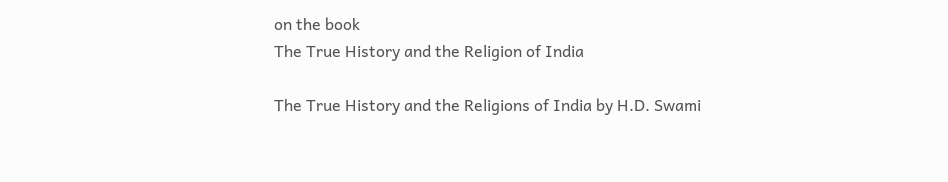on the book
The True History and the Religion of India

The True History and the Religions of India by H.D. Swami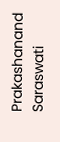Prakashanand Saraswati